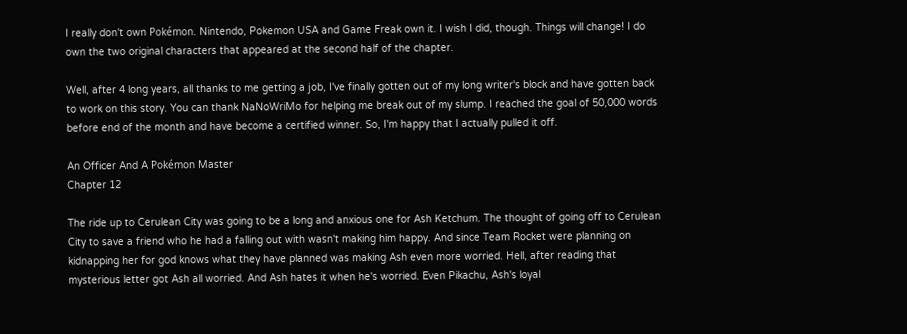I really don't own Pokémon. Nintendo, Pokemon USA and Game Freak own it. I wish I did, though. Things will change! I do own the two original characters that appeared at the second half of the chapter.

Well, after 4 long years, all thanks to me getting a job, I've finally gotten out of my long writer's block and have gotten back to work on this story. You can thank NaNoWriMo for helping me break out of my slump. I reached the goal of 50,000 words before end of the month and have become a certified winner. So, I'm happy that I actually pulled it off.

An Officer And A Pokémon Master
Chapter 12

The ride up to Cerulean City was going to be a long and anxious one for Ash Ketchum. The thought of going off to Cerulean City to save a friend who he had a falling out with wasn't making him happy. And since Team Rocket were planning on kidnapping her for god knows what they have planned was making Ash even more worried. Hell, after reading that mysterious letter got Ash all worried. And Ash hates it when he's worried. Even Pikachu, Ash's loyal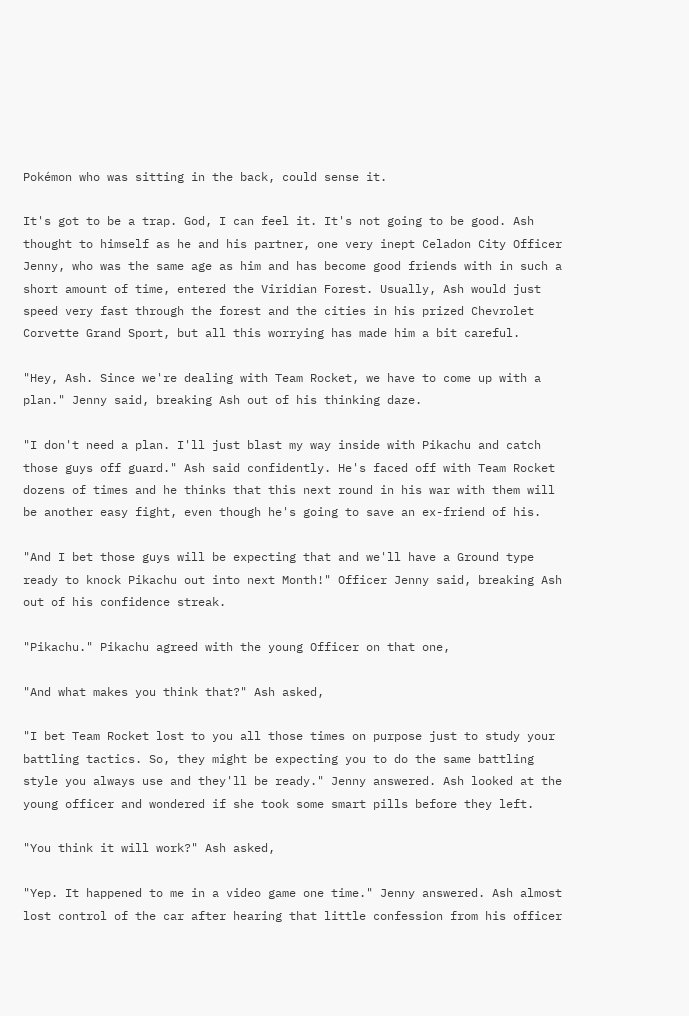Pokémon who was sitting in the back, could sense it.

It's got to be a trap. God, I can feel it. It's not going to be good. Ash thought to himself as he and his partner, one very inept Celadon City Officer Jenny, who was the same age as him and has become good friends with in such a short amount of time, entered the Viridian Forest. Usually, Ash would just speed very fast through the forest and the cities in his prized Chevrolet Corvette Grand Sport, but all this worrying has made him a bit careful.

"Hey, Ash. Since we're dealing with Team Rocket, we have to come up with a plan." Jenny said, breaking Ash out of his thinking daze.

"I don't need a plan. I'll just blast my way inside with Pikachu and catch those guys off guard." Ash said confidently. He's faced off with Team Rocket dozens of times and he thinks that this next round in his war with them will be another easy fight, even though he's going to save an ex-friend of his.

"And I bet those guys will be expecting that and we'll have a Ground type ready to knock Pikachu out into next Month!" Officer Jenny said, breaking Ash out of his confidence streak.

"Pikachu." Pikachu agreed with the young Officer on that one,

"And what makes you think that?" Ash asked,

"I bet Team Rocket lost to you all those times on purpose just to study your battling tactics. So, they might be expecting you to do the same battling style you always use and they'll be ready." Jenny answered. Ash looked at the young officer and wondered if she took some smart pills before they left.

"You think it will work?" Ash asked,

"Yep. It happened to me in a video game one time." Jenny answered. Ash almost lost control of the car after hearing that little confession from his officer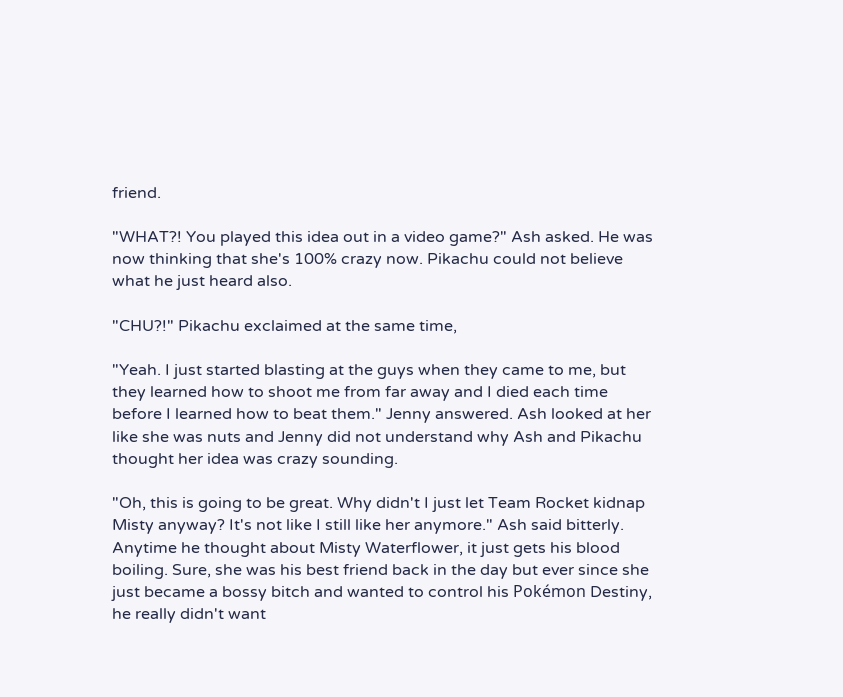friend.

"WHAT?! You played this idea out in a video game?" Ash asked. He was now thinking that she's 100% crazy now. Pikachu could not believe what he just heard also.

"CHU?!" Pikachu exclaimed at the same time,

"Yeah. I just started blasting at the guys when they came to me, but they learned how to shoot me from far away and I died each time before I learned how to beat them." Jenny answered. Ash looked at her like she was nuts and Jenny did not understand why Ash and Pikachu thought her idea was crazy sounding.

"Oh, this is going to be great. Why didn't I just let Team Rocket kidnap Misty anyway? It's not like I still like her anymore." Ash said bitterly. Anytime he thought about Misty Waterflower, it just gets his blood boiling. Sure, she was his best friend back in the day but ever since she just became a bossy bitch and wanted to control his Pokémon Destiny, he really didn't want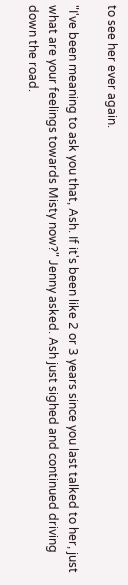to see her ever again.

"I've been meaning to ask you that, Ash. If it's been like 2 or 3 years since you last talked to her, just what are your feelings towards Misty now?" Jenny asked. Ash just sighed and continued driving down the road.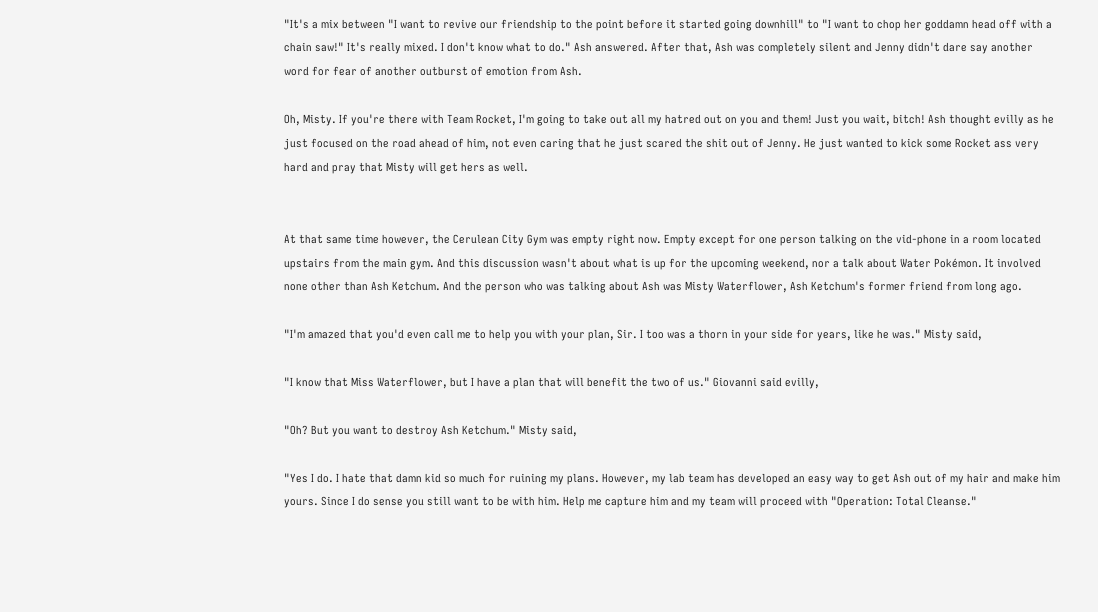"It's a mix between "I want to revive our friendship to the point before it started going downhill" to "I want to chop her goddamn head off with a chain saw!" It's really mixed. I don't know what to do." Ash answered. After that, Ash was completely silent and Jenny didn't dare say another word for fear of another outburst of emotion from Ash.

Oh, Misty. If you're there with Team Rocket, I'm going to take out all my hatred out on you and them! Just you wait, bitch! Ash thought evilly as he just focused on the road ahead of him, not even caring that he just scared the shit out of Jenny. He just wanted to kick some Rocket ass very hard and pray that Misty will get hers as well.


At that same time however, the Cerulean City Gym was empty right now. Empty except for one person talking on the vid-phone in a room located upstairs from the main gym. And this discussion wasn't about what is up for the upcoming weekend, nor a talk about Water Pokémon. It involved none other than Ash Ketchum. And the person who was talking about Ash was Misty Waterflower, Ash Ketchum's former friend from long ago.

"I'm amazed that you'd even call me to help you with your plan, Sir. I too was a thorn in your side for years, like he was." Misty said,

"I know that Miss Waterflower, but I have a plan that will benefit the two of us." Giovanni said evilly,

"Oh? But you want to destroy Ash Ketchum." Misty said,

"Yes I do. I hate that damn kid so much for ruining my plans. However, my lab team has developed an easy way to get Ash out of my hair and make him yours. Since I do sense you still want to be with him. Help me capture him and my team will proceed with "Operation: Total Cleanse."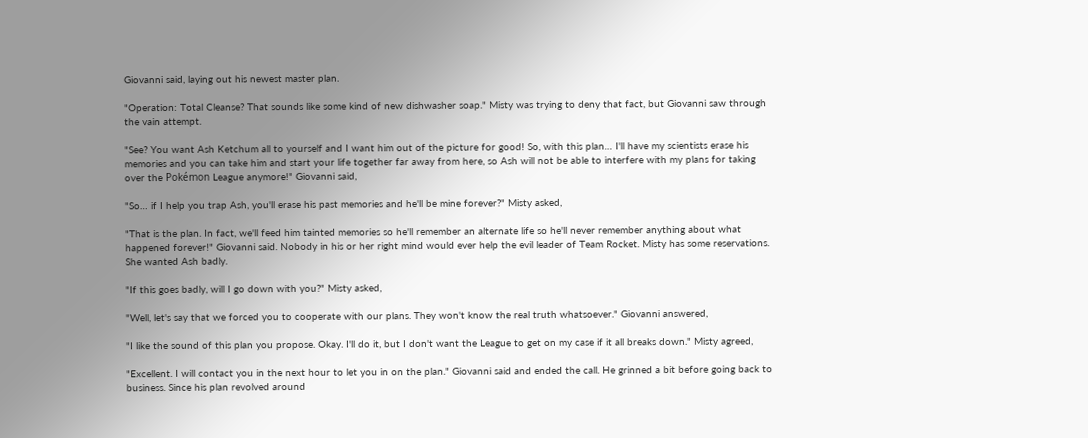Giovanni said, laying out his newest master plan.

"Operation: Total Cleanse? That sounds like some kind of new dishwasher soap." Misty was trying to deny that fact, but Giovanni saw through the vain attempt.

"See? You want Ash Ketchum all to yourself and I want him out of the picture for good! So, with this plan… I'll have my scientists erase his memories and you can take him and start your life together far away from here, so Ash will not be able to interfere with my plans for taking over the Pokémon League anymore!" Giovanni said,

"So… if I help you trap Ash, you'll erase his past memories and he'll be mine forever?" Misty asked,

"That is the plan. In fact, we'll feed him tainted memories so he'll remember an alternate life so he'll never remember anything about what happened forever!" Giovanni said. Nobody in his or her right mind would ever help the evil leader of Team Rocket. Misty has some reservations. She wanted Ash badly.

"If this goes badly, will I go down with you?" Misty asked,

"Well, let's say that we forced you to cooperate with our plans. They won't know the real truth whatsoever." Giovanni answered,

"I like the sound of this plan you propose. Okay. I'll do it, but I don't want the League to get on my case if it all breaks down." Misty agreed,

"Excellent. I will contact you in the next hour to let you in on the plan." Giovanni said and ended the call. He grinned a bit before going back to business. Since his plan revolved around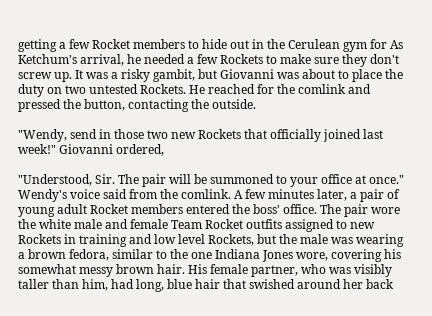getting a few Rocket members to hide out in the Cerulean gym for As Ketchum's arrival, he needed a few Rockets to make sure they don't screw up. It was a risky gambit, but Giovanni was about to place the duty on two untested Rockets. He reached for the comlink and pressed the button, contacting the outside.

"Wendy, send in those two new Rockets that officially joined last week!" Giovanni ordered,

"Understood, Sir. The pair will be summoned to your office at once." Wendy's voice said from the comlink. A few minutes later, a pair of young adult Rocket members entered the boss' office. The pair wore the white male and female Team Rocket outfits assigned to new Rockets in training and low level Rockets, but the male was wearing a brown fedora, similar to the one Indiana Jones wore, covering his somewhat messy brown hair. His female partner, who was visibly taller than him, had long, blue hair that swished around her back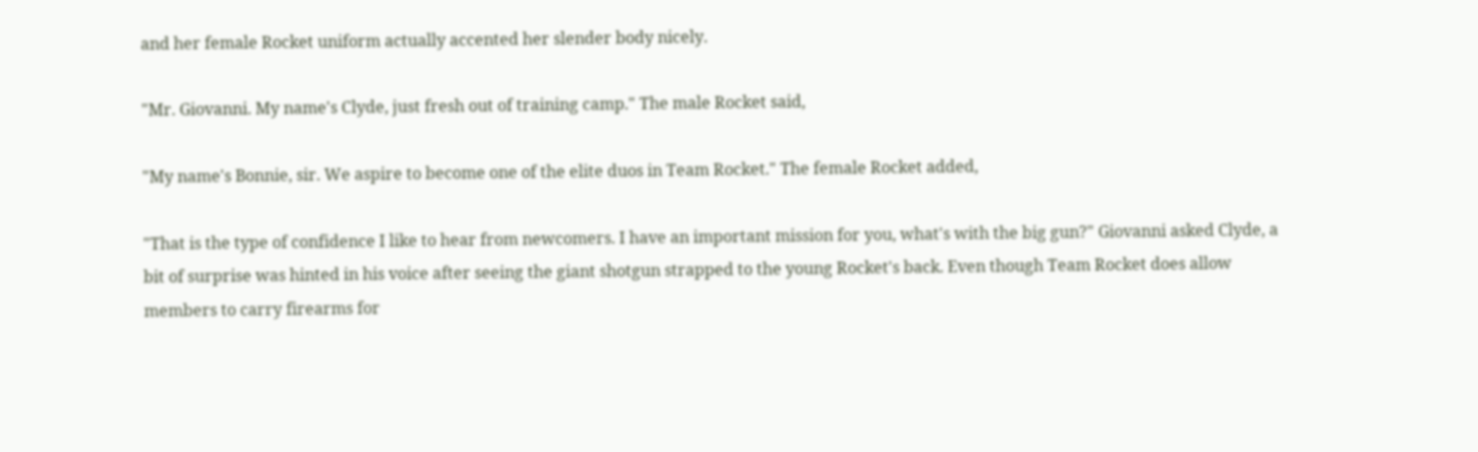and her female Rocket uniform actually accented her slender body nicely.

"Mr. Giovanni. My name's Clyde, just fresh out of training camp." The male Rocket said,

"My name's Bonnie, sir. We aspire to become one of the elite duos in Team Rocket." The female Rocket added,

"That is the type of confidence I like to hear from newcomers. I have an important mission for you, what's with the big gun?" Giovanni asked Clyde, a bit of surprise was hinted in his voice after seeing the giant shotgun strapped to the young Rocket's back. Even though Team Rocket does allow members to carry firearms for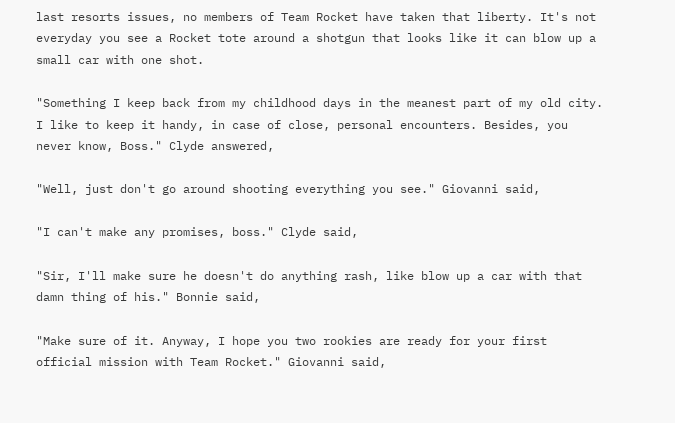last resorts issues, no members of Team Rocket have taken that liberty. It's not everyday you see a Rocket tote around a shotgun that looks like it can blow up a small car with one shot.

"Something I keep back from my childhood days in the meanest part of my old city. I like to keep it handy, in case of close, personal encounters. Besides, you never know, Boss." Clyde answered,

"Well, just don't go around shooting everything you see." Giovanni said,

"I can't make any promises, boss." Clyde said,

"Sir, I'll make sure he doesn't do anything rash, like blow up a car with that damn thing of his." Bonnie said,

"Make sure of it. Anyway, I hope you two rookies are ready for your first official mission with Team Rocket." Giovanni said,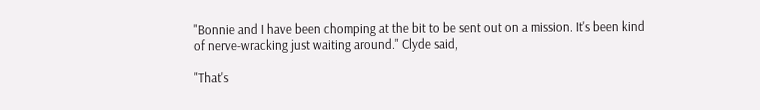"Bonnie and I have been chomping at the bit to be sent out on a mission. It's been kind of nerve-wracking just waiting around." Clyde said,

"That's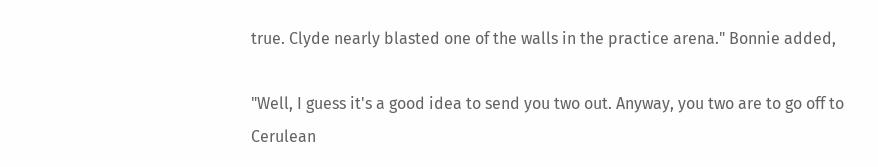true. Clyde nearly blasted one of the walls in the practice arena." Bonnie added,

"Well, I guess it's a good idea to send you two out. Anyway, you two are to go off to Cerulean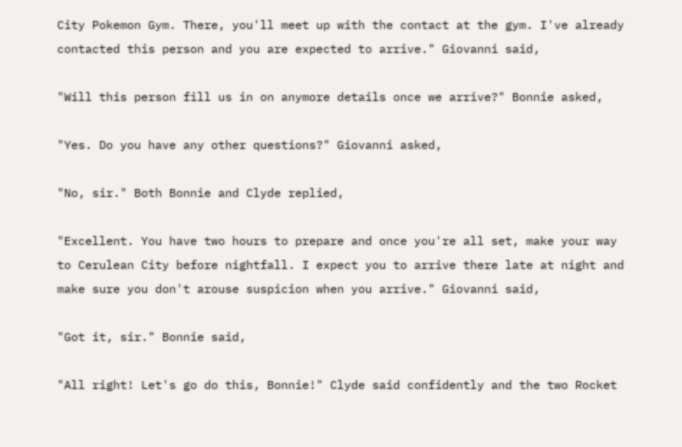City Pokemon Gym. There, you'll meet up with the contact at the gym. I've already contacted this person and you are expected to arrive." Giovanni said,

"Will this person fill us in on anymore details once we arrive?" Bonnie asked,

"Yes. Do you have any other questions?" Giovanni asked,

"No, sir." Both Bonnie and Clyde replied,

"Excellent. You have two hours to prepare and once you're all set, make your way to Cerulean City before nightfall. I expect you to arrive there late at night and make sure you don't arouse suspicion when you arrive." Giovanni said,

"Got it, sir." Bonnie said,

"All right! Let's go do this, Bonnie!" Clyde said confidently and the two Rocket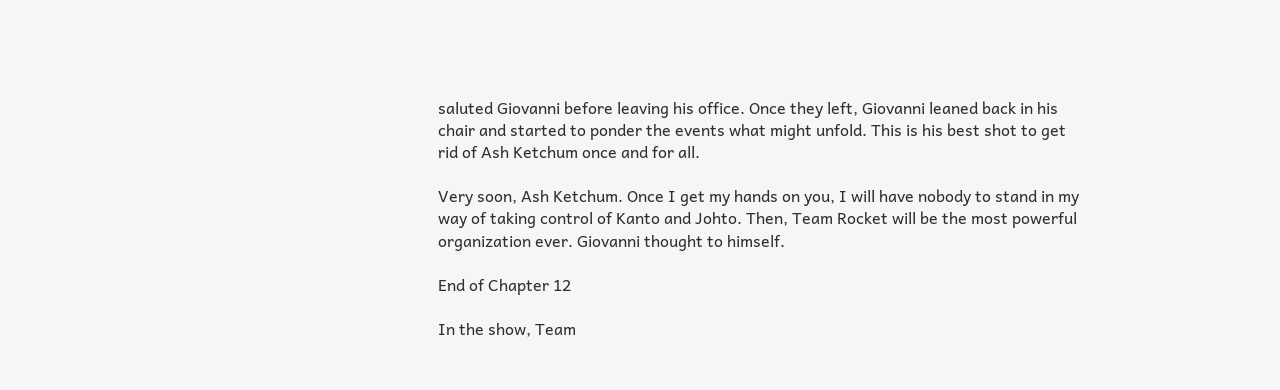saluted Giovanni before leaving his office. Once they left, Giovanni leaned back in his chair and started to ponder the events what might unfold. This is his best shot to get rid of Ash Ketchum once and for all.

Very soon, Ash Ketchum. Once I get my hands on you, I will have nobody to stand in my way of taking control of Kanto and Johto. Then, Team Rocket will be the most powerful organization ever. Giovanni thought to himself.

End of Chapter 12

In the show, Team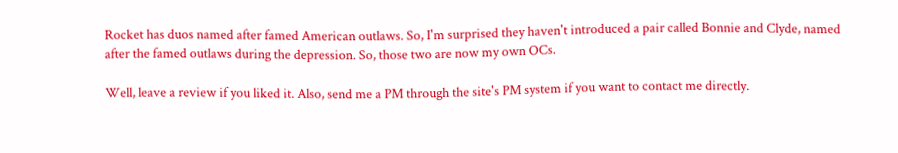Rocket has duos named after famed American outlaws. So, I'm surprised they haven't introduced a pair called Bonnie and Clyde, named after the famed outlaws during the depression. So, those two are now my own OCs.

Well, leave a review if you liked it. Also, send me a PM through the site's PM system if you want to contact me directly.